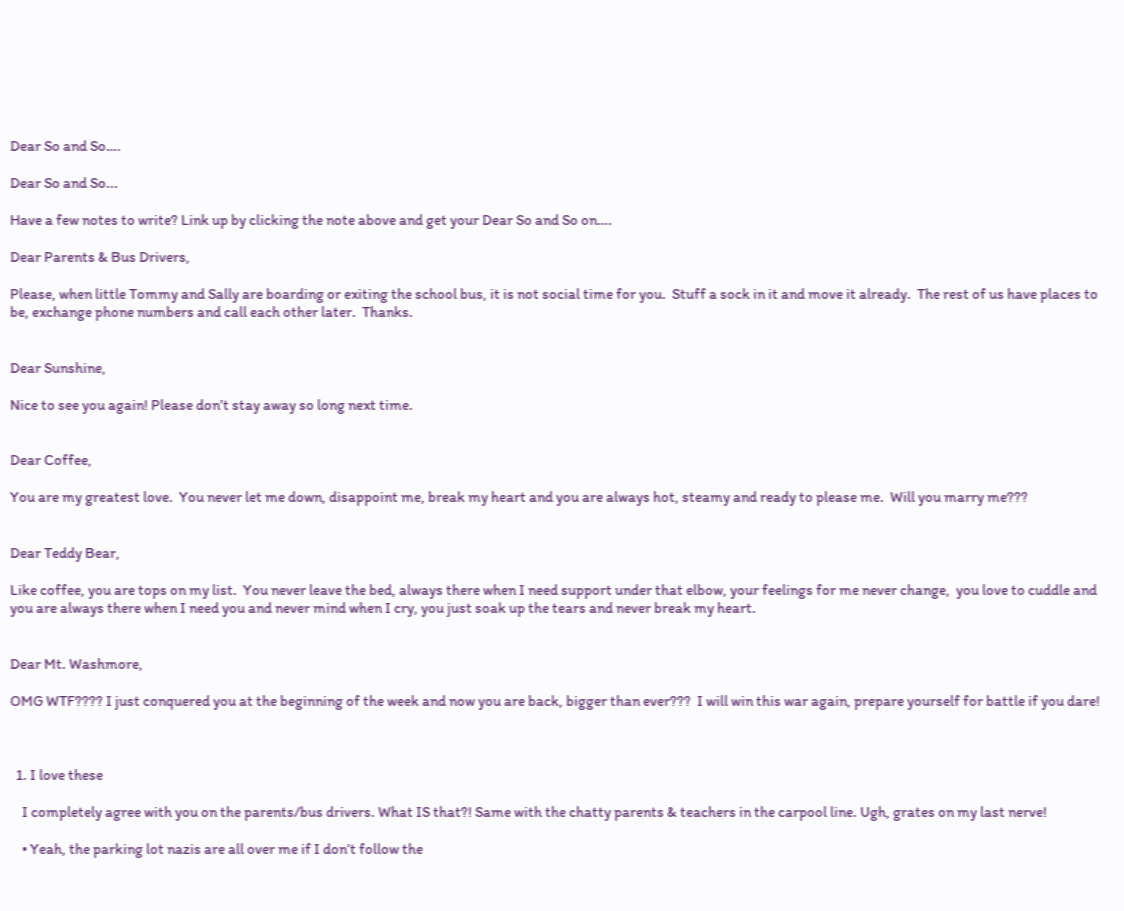Dear So and So….

Dear So and So...

Have a few notes to write? Link up by clicking the note above and get your Dear So and So on….

Dear Parents & Bus Drivers,

Please, when little Tommy and Sally are boarding or exiting the school bus, it is not social time for you.  Stuff a sock in it and move it already.  The rest of us have places to be, exchange phone numbers and call each other later.  Thanks.


Dear Sunshine,

Nice to see you again! Please don’t stay away so long next time.


Dear Coffee,

You are my greatest love.  You never let me down, disappoint me, break my heart and you are always hot, steamy and ready to please me.  Will you marry me???


Dear Teddy Bear,

Like coffee, you are tops on my list.  You never leave the bed, always there when I need support under that elbow, your feelings for me never change,  you love to cuddle and you are always there when I need you and never mind when I cry, you just soak up the tears and never break my heart.


Dear Mt. Washmore,

OMG WTF???? I just conquered you at the beginning of the week and now you are back, bigger than ever???  I will win this war again, prepare yourself for battle if you dare!



  1. I love these

    I completely agree with you on the parents/bus drivers. What IS that?! Same with the chatty parents & teachers in the carpool line. Ugh, grates on my last nerve!

    • Yeah, the parking lot nazis are all over me if I don’t follow the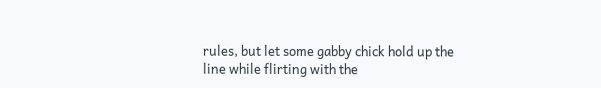rules, but let some gabby chick hold up the line while flirting with the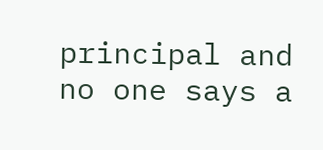principal and no one says a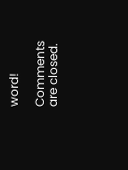word!

Comments are closed.